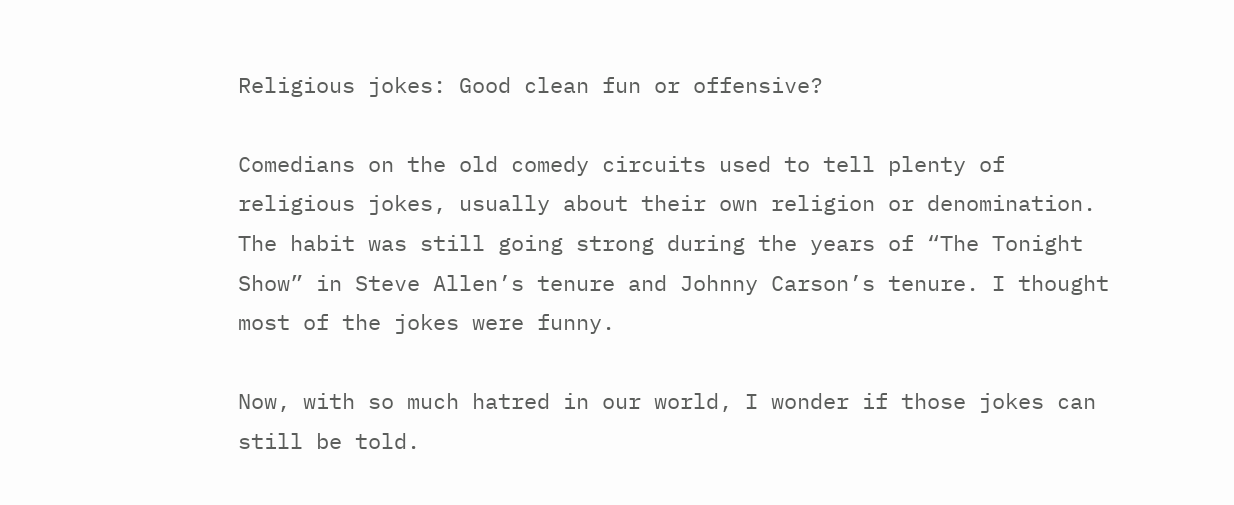Religious jokes: Good clean fun or offensive?

Comedians on the old comedy circuits used to tell plenty of religious jokes, usually about their own religion or denomination. The habit was still going strong during the years of “The Tonight Show” in Steve Allen’s tenure and Johnny Carson’s tenure. I thought most of the jokes were funny.

Now, with so much hatred in our world, I wonder if those jokes can still be told.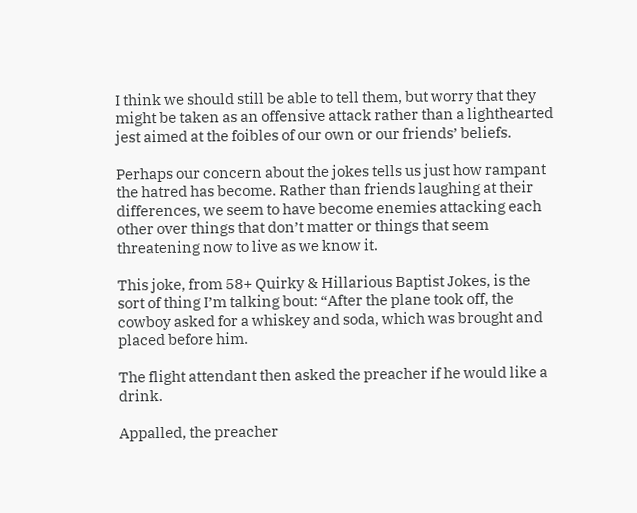I think we should still be able to tell them, but worry that they might be taken as an offensive attack rather than a lighthearted jest aimed at the foibles of our own or our friends’ beliefs.

Perhaps our concern about the jokes tells us just how rampant the hatred has become. Rather than friends laughing at their differences, we seem to have become enemies attacking each other over things that don’t matter or things that seem threatening now to live as we know it.

This joke, from 58+ Quirky & Hillarious Baptist Jokes, is the sort of thing I’m talking bout: “After the plane took off, the cowboy asked for a whiskey and soda, which was brought and placed before him.

The flight attendant then asked the preacher if he would like a drink.

Appalled, the preacher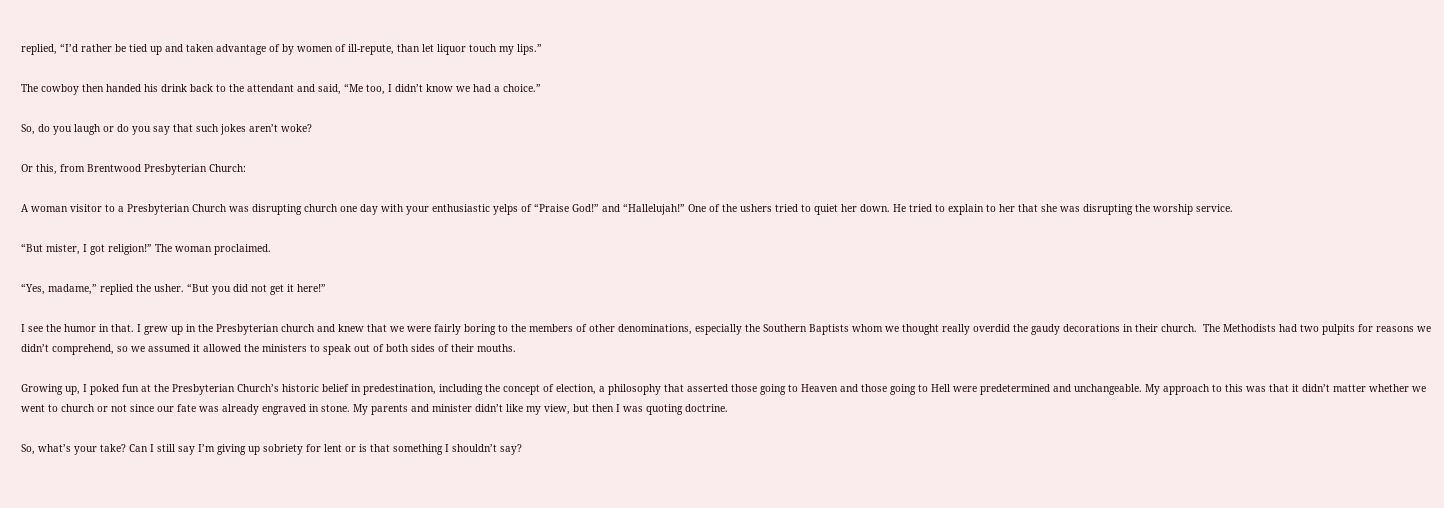replied, “I’d rather be tied up and taken advantage of by women of ill-repute, than let liquor touch my lips.”

The cowboy then handed his drink back to the attendant and said, “Me too, I didn’t know we had a choice.”

So, do you laugh or do you say that such jokes aren’t woke?

Or this, from Brentwood Presbyterian Church:

A woman visitor to a Presbyterian Church was disrupting church one day with your enthusiastic yelps of “Praise God!” and “Hallelujah!” One of the ushers tried to quiet her down. He tried to explain to her that she was disrupting the worship service.

“But mister, I got religion!” The woman proclaimed.

“Yes, madame,” replied the usher. “But you did not get it here!”

I see the humor in that. I grew up in the Presbyterian church and knew that we were fairly boring to the members of other denominations, especially the Southern Baptists whom we thought really overdid the gaudy decorations in their church.  The Methodists had two pulpits for reasons we didn’t comprehend, so we assumed it allowed the ministers to speak out of both sides of their mouths.

Growing up, I poked fun at the Presbyterian Church’s historic belief in predestination, including the concept of election, a philosophy that asserted those going to Heaven and those going to Hell were predetermined and unchangeable. My approach to this was that it didn’t matter whether we went to church or not since our fate was already engraved in stone. My parents and minister didn’t like my view, but then I was quoting doctrine.

So, what’s your take? Can I still say I’m giving up sobriety for lent or is that something I shouldn’t say?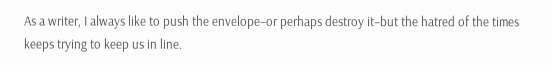As a writer, I always like to push the envelope–or perhaps destroy it–but the hatred of the times keeps trying to keep us in line.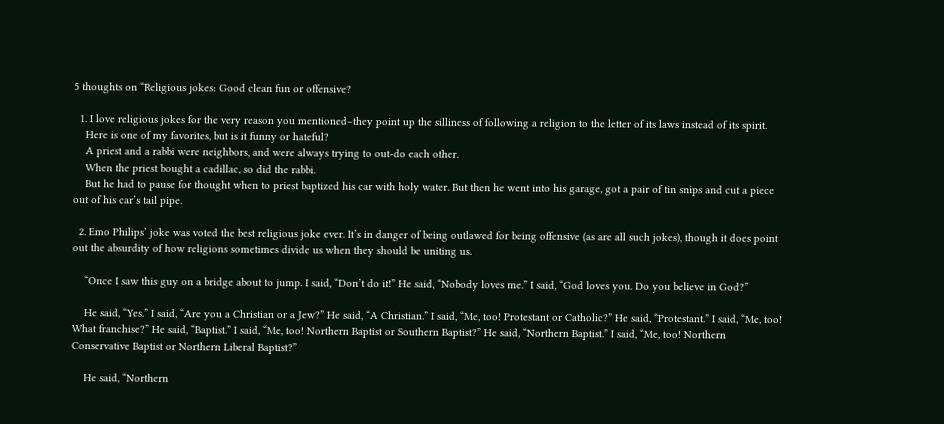5 thoughts on “Religious jokes: Good clean fun or offensive?

  1. I love religious jokes for the very reason you mentioned–they point up the silliness of following a religion to the letter of its laws instead of its spirit.
    Here is one of my favorites, but is it funny or hateful?
    A priest and a rabbi were neighbors, and were always trying to out-do each other.
    When the priest bought a cadillac, so did the rabbi.
    But he had to pause for thought when to priest baptized his car with holy water. But then he went into his garage, got a pair of tin snips and cut a piece out of his car’s tail pipe.

  2. Emo Philips’ joke was voted the best religious joke ever. It’s in danger of being outlawed for being offensive (as are all such jokes), though it does point out the absurdity of how religions sometimes divide us when they should be uniting us.

    “Once I saw this guy on a bridge about to jump. I said, “Don’t do it!” He said, “Nobody loves me.” I said, “God loves you. Do you believe in God?”

    He said, “Yes.” I said, “Are you a Christian or a Jew?” He said, “A Christian.” I said, “Me, too! Protestant or Catholic?” He said, “Protestant.” I said, “Me, too! What franchise?” He said, “Baptist.” I said, “Me, too! Northern Baptist or Southern Baptist?” He said, “Northern Baptist.” I said, “Me, too! Northern Conservative Baptist or Northern Liberal Baptist?”

    He said, “Northern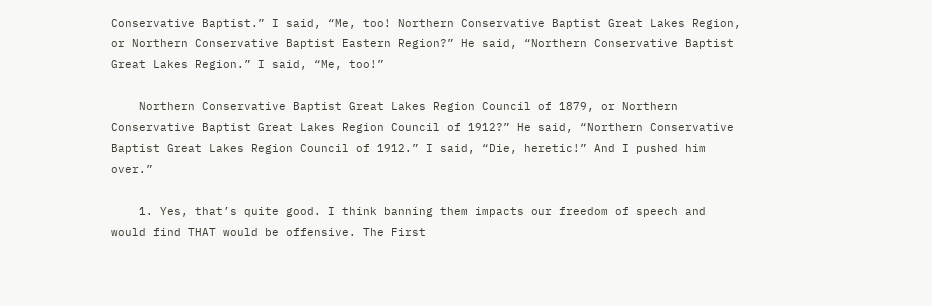Conservative Baptist.” I said, “Me, too! Northern Conservative Baptist Great Lakes Region, or Northern Conservative Baptist Eastern Region?” He said, “Northern Conservative Baptist Great Lakes Region.” I said, “Me, too!”

    Northern Conservative Baptist Great Lakes Region Council of 1879, or Northern Conservative Baptist Great Lakes Region Council of 1912?” He said, “Northern Conservative Baptist Great Lakes Region Council of 1912.” I said, “Die, heretic!” And I pushed him over.”

    1. Yes, that’s quite good. I think banning them impacts our freedom of speech and would find THAT would be offensive. The First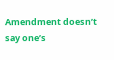Amendment doesn’t say one’s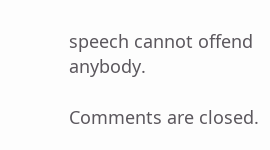speech cannot offend anybody.

Comments are closed.